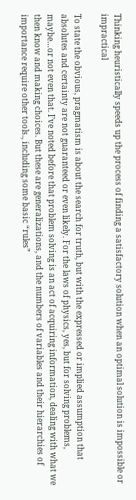Thinking heuristically speeds up the process of finding a satisfactory solution when an optimal solution is impossible or impractical

To state the obvious, pragmatism is about the search for truth, but with the expressed or implied assumption that absolutes and certainty are not guaranteed or even likely. For the laws of physics, yes, but for solving problems, maybe…or not even that. I’ve noted before that problem solving is an act of acquiring information, dealing with what we then know and making choices. But these are generalizations, and the numbers of variables and their hierarchies of importance require other tools., including some basic “rules”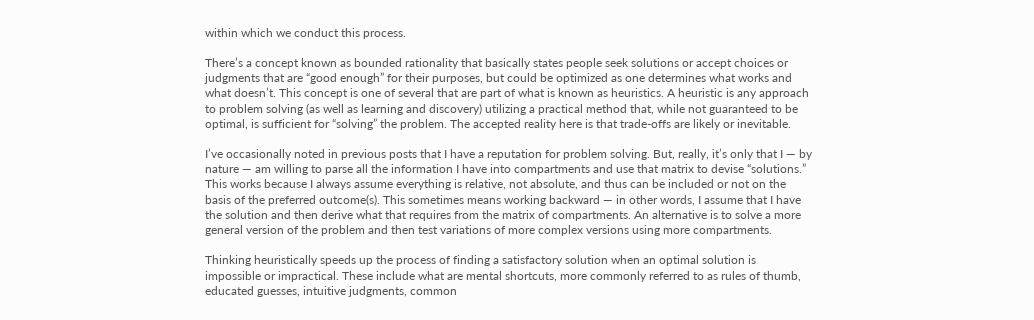within which we conduct this process.

There’s a concept known as bounded rationality that basically states people seek solutions or accept choices or judgments that are “good enough” for their purposes, but could be optimized as one determines what works and what doesn’t. This concept is one of several that are part of what is known as heuristics. A heuristic is any approach to problem solving (as well as learning and discovery) utilizing a practical method that, while not guaranteed to be optimal, is sufficient for “solving” the problem. The accepted reality here is that trade-offs are likely or inevitable.

I’ve occasionally noted in previous posts that I have a reputation for problem solving. But, really, it’s only that I — by nature — am willing to parse all the information I have into compartments and use that matrix to devise “solutions.” This works because I always assume everything is relative, not absolute, and thus can be included or not on the basis of the preferred outcome(s). This sometimes means working backward — in other words, I assume that I have the solution and then derive what that requires from the matrix of compartments. An alternative is to solve a more general version of the problem and then test variations of more complex versions using more compartments.

Thinking heuristically speeds up the process of finding a satisfactory solution when an optimal solution is impossible or impractical. These include what are mental shortcuts, more commonly referred to as rules of thumb, educated guesses, intuitive judgments, common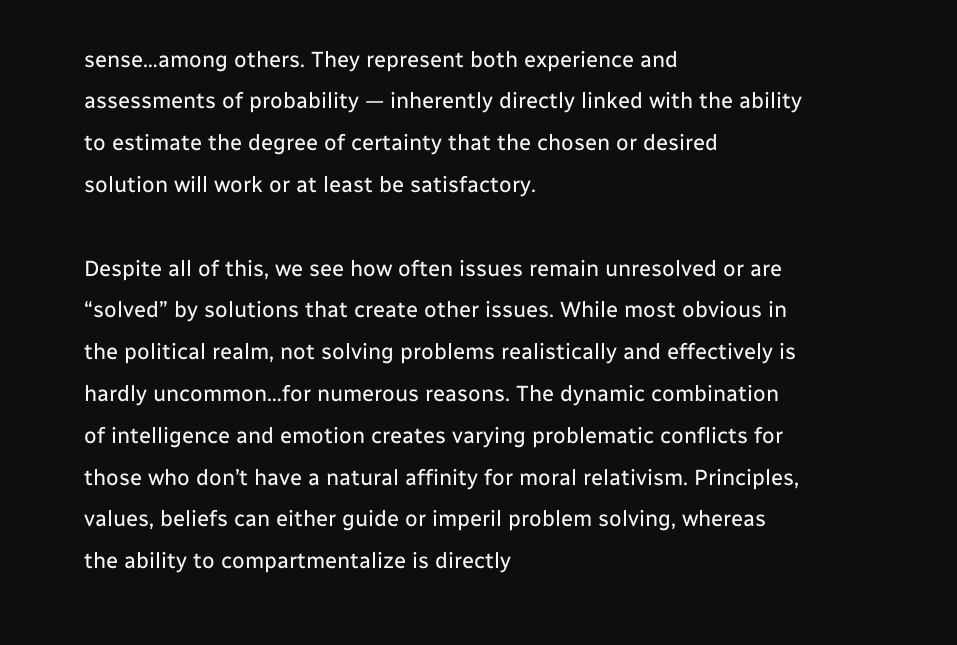sense…among others. They represent both experience and assessments of probability — inherently directly linked with the ability to estimate the degree of certainty that the chosen or desired solution will work or at least be satisfactory.

Despite all of this, we see how often issues remain unresolved or are “solved” by solutions that create other issues. While most obvious in the political realm, not solving problems realistically and effectively is hardly uncommon…for numerous reasons. The dynamic combination of intelligence and emotion creates varying problematic conflicts for those who don’t have a natural affinity for moral relativism. Principles, values, beliefs can either guide or imperil problem solving, whereas the ability to compartmentalize is directly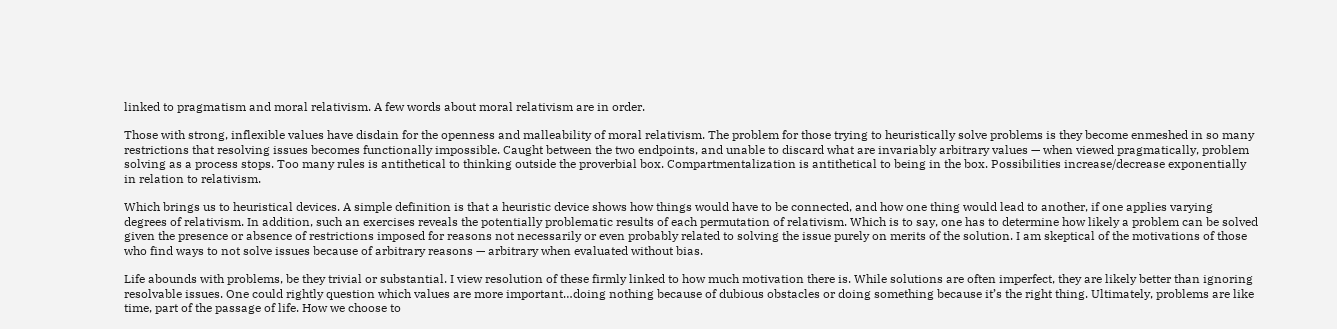linked to pragmatism and moral relativism. A few words about moral relativism are in order.

Those with strong, inflexible values have disdain for the openness and malleability of moral relativism. The problem for those trying to heuristically solve problems is they become enmeshed in so many restrictions that resolving issues becomes functionally impossible. Caught between the two endpoints, and unable to discard what are invariably arbitrary values — when viewed pragmatically, problem solving as a process stops. Too many rules is antithetical to thinking outside the proverbial box. Compartmentalization is antithetical to being in the box. Possibilities increase/decrease exponentially in relation to relativism.

Which brings us to heuristical devices. A simple definition is that a heuristic device shows how things would have to be connected, and how one thing would lead to another, if one applies varying degrees of relativism. In addition, such an exercises reveals the potentially problematic results of each permutation of relativism. Which is to say, one has to determine how likely a problem can be solved given the presence or absence of restrictions imposed for reasons not necessarily or even probably related to solving the issue purely on merits of the solution. I am skeptical of the motivations of those who find ways to not solve issues because of arbitrary reasons — arbitrary when evaluated without bias.

Life abounds with problems, be they trivial or substantial. I view resolution of these firmly linked to how much motivation there is. While solutions are often imperfect, they are likely better than ignoring resolvable issues. One could rightly question which values are more important…doing nothing because of dubious obstacles or doing something because it’s the right thing. Ultimately, problems are like time, part of the passage of life. How we choose to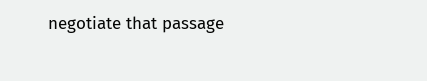negotiate that passage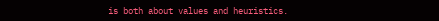is both about values and heuristics.